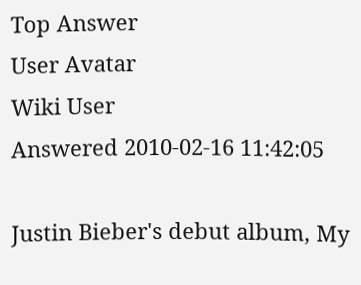Top Answer
User Avatar
Wiki User
Answered 2010-02-16 11:42:05

Justin Bieber's debut album, My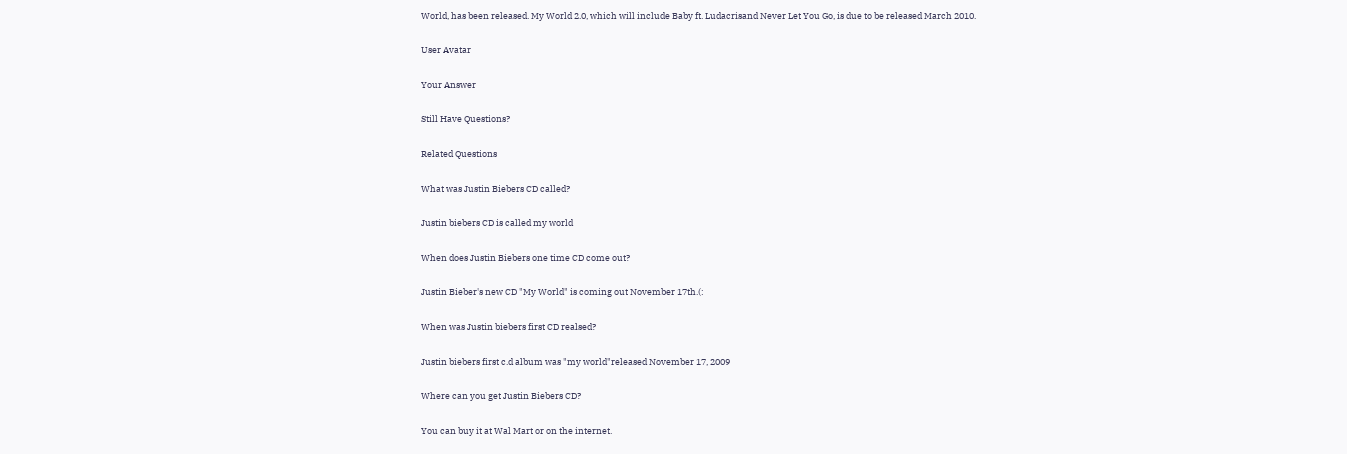World, has been released. My World 2.0, which will include Baby ft. Ludacrisand Never Let You Go, is due to be released March 2010.

User Avatar

Your Answer

Still Have Questions?

Related Questions

What was Justin Biebers CD called?

Justin biebers CD is called my world

When does Justin Biebers one time CD come out?

Justin Bieber's new CD "My World" is coming out November 17th.(:

When was Justin biebers first CD realsed?

Justin biebers first c.d album was "my world"released November 17, 2009

Where can you get Justin Biebers CD?

You can buy it at Wal Mart or on the internet.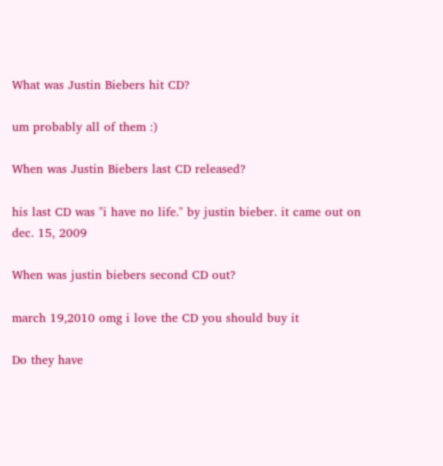What was Justin Biebers hit CD?

um probably all of them :)

When was Justin Biebers last CD released?

his last CD was "i have no life." by justin bieber. it came out on dec. 15, 2009

When was justin biebers second CD out?

march 19,2010 omg i love the CD you should buy it

Do they have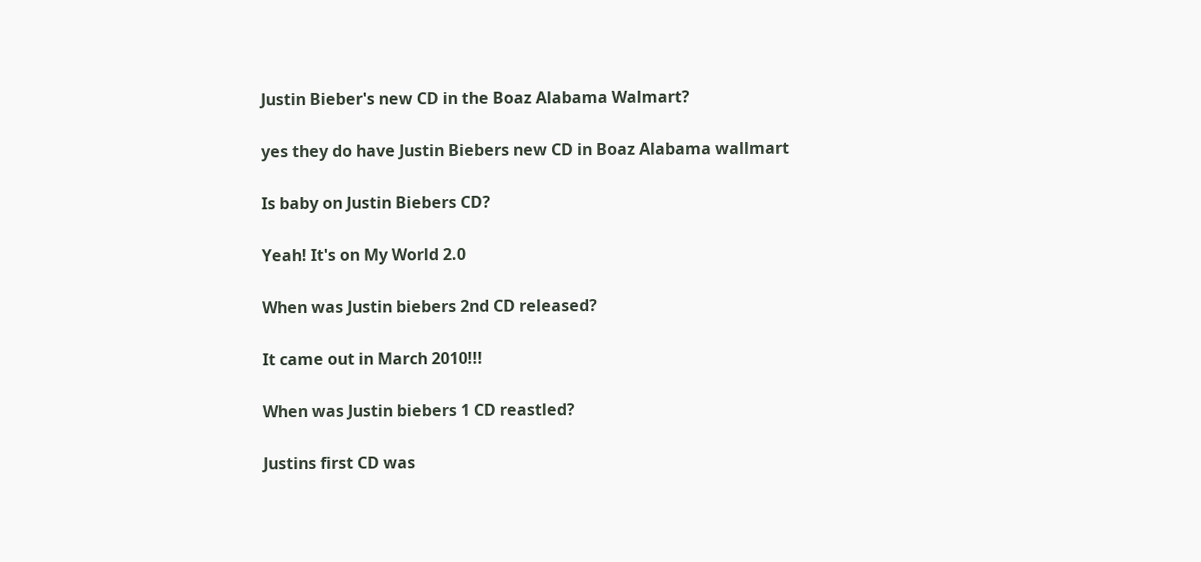Justin Bieber's new CD in the Boaz Alabama Walmart?

yes they do have Justin Biebers new CD in Boaz Alabama wallmart

Is baby on Justin Biebers CD?

Yeah! It's on My World 2.0

When was Justin biebers 2nd CD released?

It came out in March 2010!!!

When was Justin biebers 1 CD reastled?

Justins first CD was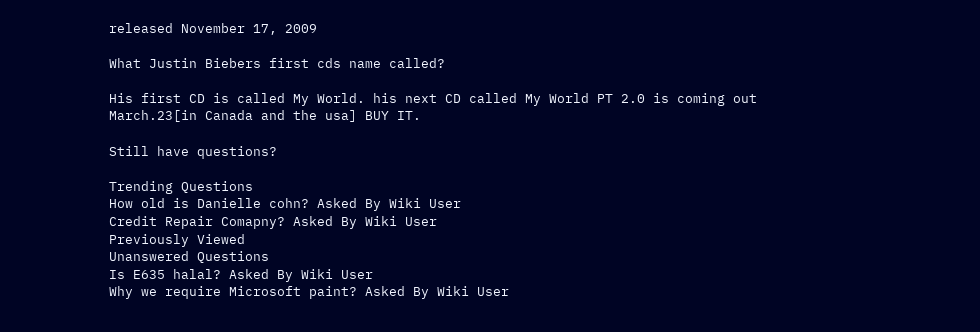released November 17, 2009

What Justin Biebers first cds name called?

His first CD is called My World. his next CD called My World PT 2.0 is coming out March.23[in Canada and the usa] BUY IT.

Still have questions?

Trending Questions
How old is Danielle cohn? Asked By Wiki User
Credit Repair Comapny? Asked By Wiki User
Previously Viewed
Unanswered Questions
Is E635 halal? Asked By Wiki User
Why we require Microsoft paint? Asked By Wiki User